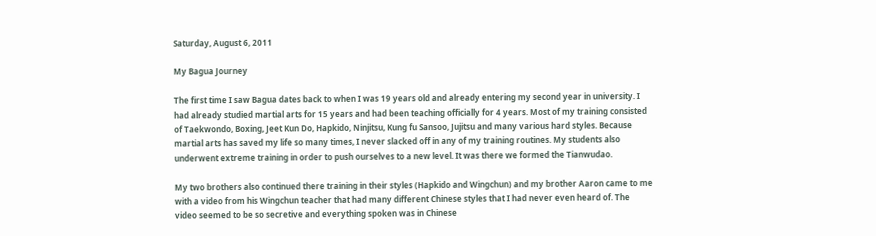Saturday, August 6, 2011

My Bagua Journey

The first time I saw Bagua dates back to when I was 19 years old and already entering my second year in university. I had already studied martial arts for 15 years and had been teaching officially for 4 years. Most of my training consisted of Taekwondo, Boxing, Jeet Kun Do, Hapkido, Ninjitsu, Kung fu Sansoo, Jujitsu and many various hard styles. Because martial arts has saved my life so many times, I never slacked off in any of my training routines. My students also underwent extreme training in order to push ourselves to a new level. It was there we formed the Tianwudao.

My two brothers also continued there training in their styles (Hapkido and Wingchun) and my brother Aaron came to me with a video from his Wingchun teacher that had many different Chinese styles that I had never even heard of. The video seemed to be so secretive and everything spoken was in Chinese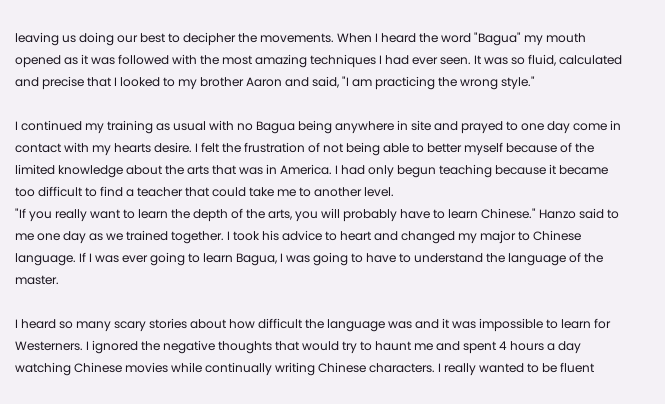leaving us doing our best to decipher the movements. When I heard the word "Bagua" my mouth opened as it was followed with the most amazing techniques I had ever seen. It was so fluid, calculated and precise that I looked to my brother Aaron and said, "I am practicing the wrong style."

I continued my training as usual with no Bagua being anywhere in site and prayed to one day come in contact with my hearts desire. I felt the frustration of not being able to better myself because of the limited knowledge about the arts that was in America. I had only begun teaching because it became too difficult to find a teacher that could take me to another level.
"If you really want to learn the depth of the arts, you will probably have to learn Chinese." Hanzo said to me one day as we trained together. I took his advice to heart and changed my major to Chinese language. If I was ever going to learn Bagua, I was going to have to understand the language of the master.

I heard so many scary stories about how difficult the language was and it was impossible to learn for Westerners. I ignored the negative thoughts that would try to haunt me and spent 4 hours a day watching Chinese movies while continually writing Chinese characters. I really wanted to be fluent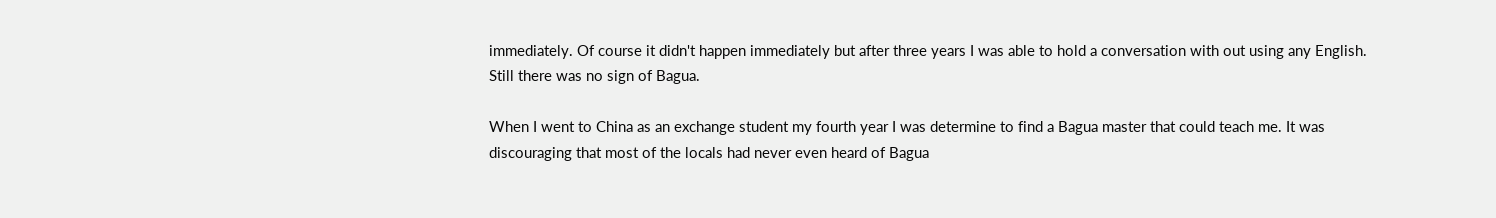immediately. Of course it didn't happen immediately but after three years I was able to hold a conversation with out using any English. Still there was no sign of Bagua.

When I went to China as an exchange student my fourth year I was determine to find a Bagua master that could teach me. It was discouraging that most of the locals had never even heard of Bagua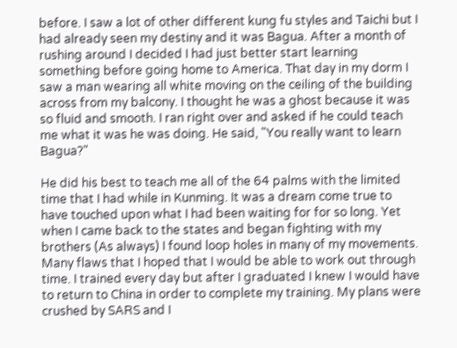before. I saw a lot of other different kung fu styles and Taichi but I had already seen my destiny and it was Bagua. After a month of rushing around I decided I had just better start learning something before going home to America. That day in my dorm I saw a man wearing all white moving on the ceiling of the building across from my balcony. I thought he was a ghost because it was so fluid and smooth. I ran right over and asked if he could teach me what it was he was doing. He said, "You really want to learn Bagua?"

He did his best to teach me all of the 64 palms with the limited time that I had while in Kunming. It was a dream come true to have touched upon what I had been waiting for for so long. Yet when I came back to the states and began fighting with my brothers (As always) I found loop holes in many of my movements. Many flaws that I hoped that I would be able to work out through time. I trained every day but after I graduated I knew I would have to return to China in order to complete my training. My plans were crushed by SARS and I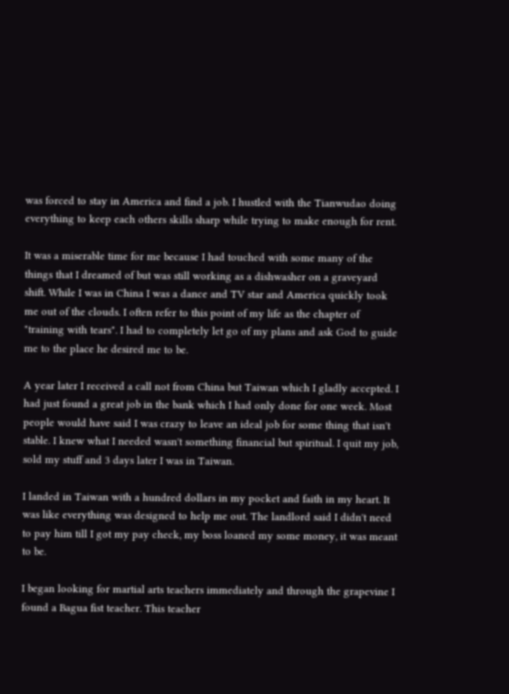was forced to stay in America and find a job. I hustled with the Tianwudao doing everything to keep each others skills sharp while trying to make enough for rent.

It was a miserable time for me because I had touched with some many of the things that I dreamed of but was still working as a dishwasher on a graveyard shift. While I was in China I was a dance and TV star and America quickly took me out of the clouds. I often refer to this point of my life as the chapter of "training with tears". I had to completely let go of my plans and ask God to guide me to the place he desired me to be.

A year later I received a call not from China but Taiwan which I gladly accepted. I had just found a great job in the bank which I had only done for one week. Most people would have said I was crazy to leave an ideal job for some thing that isn't stable. I knew what I needed wasn't something financial but spiritual. I quit my job, sold my stuff and 3 days later I was in Taiwan.

I landed in Taiwan with a hundred dollars in my pocket and faith in my heart. It was like everything was designed to help me out. The landlord said I didn't need to pay him till I got my pay check, my boss loaned my some money, it was meant to be.

I began looking for martial arts teachers immediately and through the grapevine I found a Bagua fist teacher. This teacher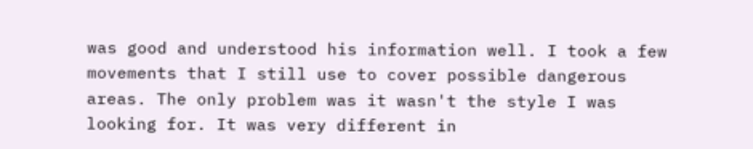was good and understood his information well. I took a few movements that I still use to cover possible dangerous areas. The only problem was it wasn't the style I was looking for. It was very different in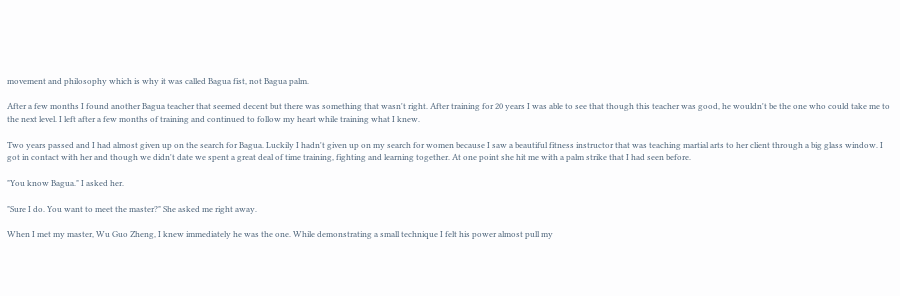movement and philosophy which is why it was called Bagua fist, not Bagua palm.

After a few months I found another Bagua teacher that seemed decent but there was something that wasn't right. After training for 20 years I was able to see that though this teacher was good, he wouldn't be the one who could take me to the next level. I left after a few months of training and continued to follow my heart while training what I knew.

Two years passed and I had almost given up on the search for Bagua. Luckily I hadn't given up on my search for women because I saw a beautiful fitness instructor that was teaching martial arts to her client through a big glass window. I got in contact with her and though we didn't date we spent a great deal of time training, fighting and learning together. At one point she hit me with a palm strike that I had seen before.

"You know Bagua." I asked her.

"Sure I do. You want to meet the master?" She asked me right away.

When I met my master, Wu Guo Zheng, I knew immediately he was the one. While demonstrating a small technique I felt his power almost pull my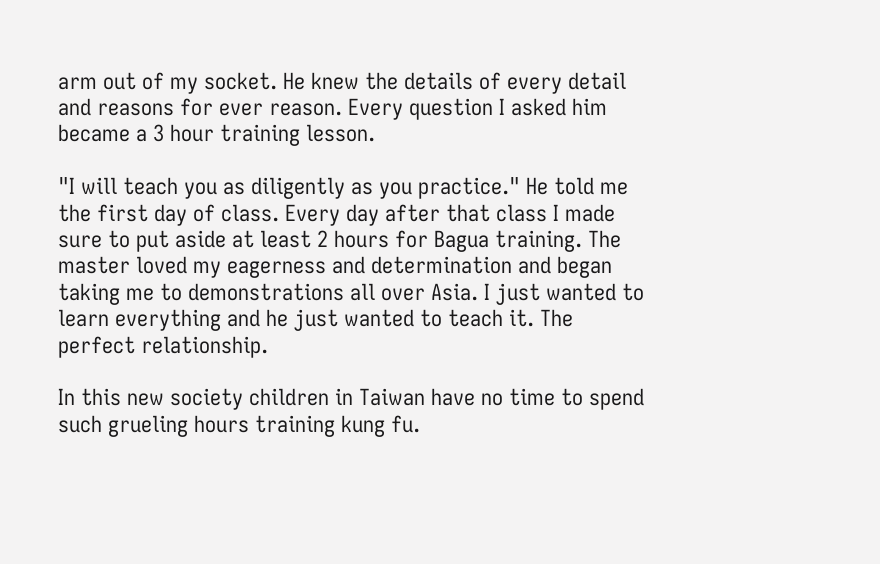arm out of my socket. He knew the details of every detail and reasons for ever reason. Every question I asked him became a 3 hour training lesson.

"I will teach you as diligently as you practice." He told me the first day of class. Every day after that class I made sure to put aside at least 2 hours for Bagua training. The master loved my eagerness and determination and began taking me to demonstrations all over Asia. I just wanted to learn everything and he just wanted to teach it. The perfect relationship.

In this new society children in Taiwan have no time to spend such grueling hours training kung fu.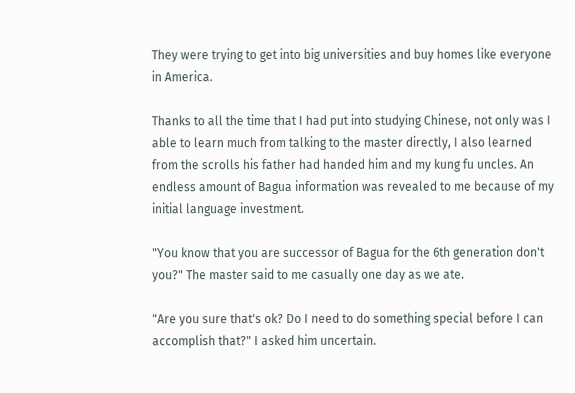They were trying to get into big universities and buy homes like everyone in America.

Thanks to all the time that I had put into studying Chinese, not only was I able to learn much from talking to the master directly, I also learned from the scrolls his father had handed him and my kung fu uncles. An endless amount of Bagua information was revealed to me because of my initial language investment.

"You know that you are successor of Bagua for the 6th generation don't you?" The master said to me casually one day as we ate.

"Are you sure that's ok? Do I need to do something special before I can accomplish that?" I asked him uncertain.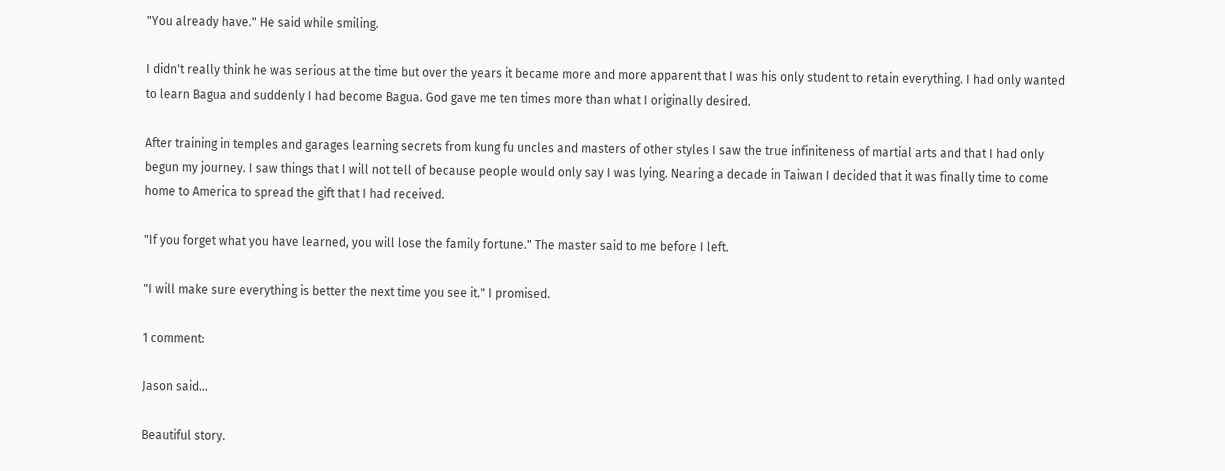"You already have." He said while smiling.

I didn't really think he was serious at the time but over the years it became more and more apparent that I was his only student to retain everything. I had only wanted to learn Bagua and suddenly I had become Bagua. God gave me ten times more than what I originally desired.

After training in temples and garages learning secrets from kung fu uncles and masters of other styles I saw the true infiniteness of martial arts and that I had only begun my journey. I saw things that I will not tell of because people would only say I was lying. Nearing a decade in Taiwan I decided that it was finally time to come home to America to spread the gift that I had received.

"If you forget what you have learned, you will lose the family fortune." The master said to me before I left.

"I will make sure everything is better the next time you see it." I promised.

1 comment:

Jason said...

Beautiful story.